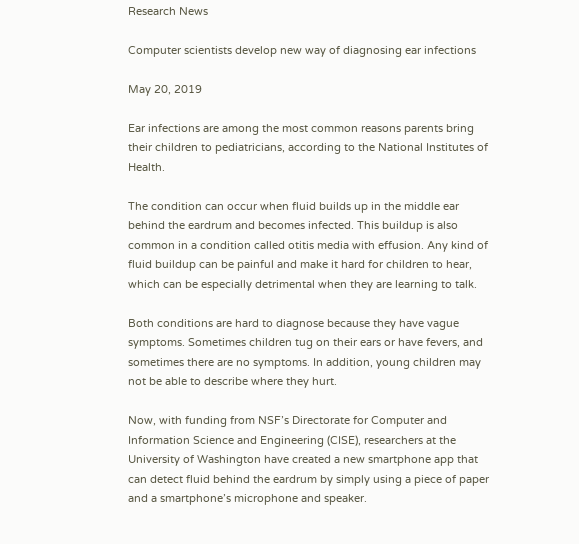Research News

Computer scientists develop new way of diagnosing ear infections

May 20, 2019

Ear infections are among the most common reasons parents bring their children to pediatricians, according to the National Institutes of Health.

The condition can occur when fluid builds up in the middle ear behind the eardrum and becomes infected. This buildup is also common in a condition called otitis media with effusion. Any kind of fluid buildup can be painful and make it hard for children to hear, which can be especially detrimental when they are learning to talk.

Both conditions are hard to diagnose because they have vague symptoms. Sometimes children tug on their ears or have fevers, and sometimes there are no symptoms. In addition, young children may not be able to describe where they hurt.

Now, with funding from NSF’s Directorate for Computer and Information Science and Engineering (CISE), researchers at the University of Washington have created a new smartphone app that can detect fluid behind the eardrum by simply using a piece of paper and a smartphone’s microphone and speaker.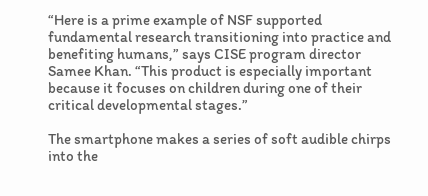“Here is a prime example of NSF supported fundamental research transitioning into practice and benefiting humans,” says CISE program director Samee Khan. “This product is especially important because it focuses on children during one of their critical developmental stages.”

The smartphone makes a series of soft audible chirps into the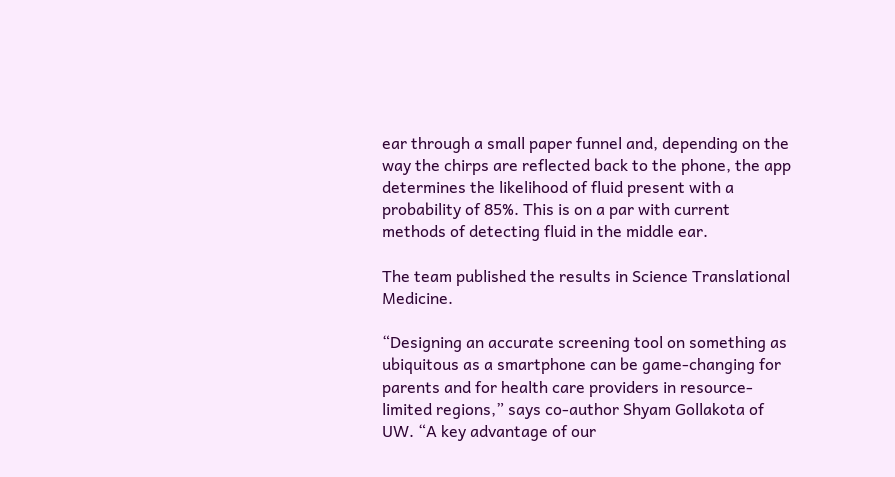ear through a small paper funnel and, depending on the way the chirps are reflected back to the phone, the app determines the likelihood of fluid present with a probability of 85%. This is on a par with current methods of detecting fluid in the middle ear.

The team published the results in Science Translational Medicine.

“Designing an accurate screening tool on something as ubiquitous as a smartphone can be game-changing for parents and for health care providers in resource-limited regions,” says co-author Shyam Gollakota of UW. “A key advantage of our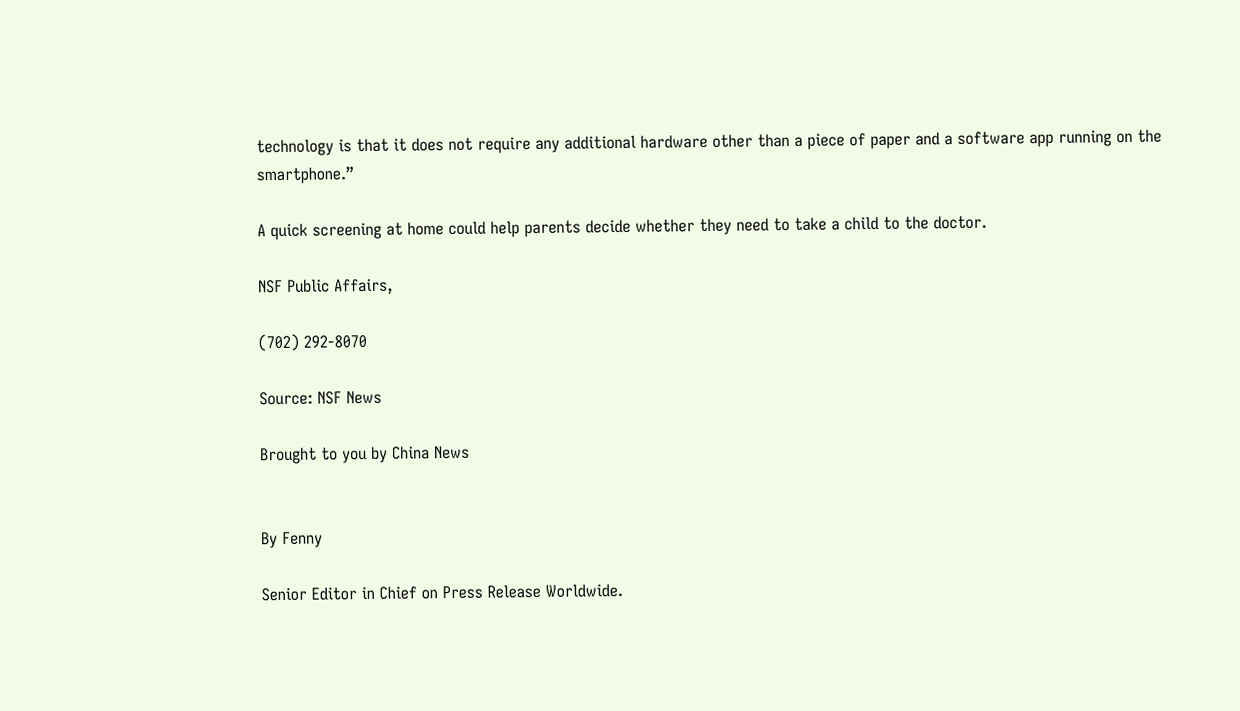technology is that it does not require any additional hardware other than a piece of paper and a software app running on the smartphone.”

A quick screening at home could help parents decide whether they need to take a child to the doctor.

NSF Public Affairs,

(702) 292-8070

Source: NSF News

Brought to you by China News


By Fenny

Senior Editor in Chief on Press Release Worldwide.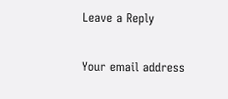Leave a Reply

Your email address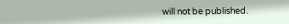will not be published.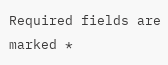Required fields are marked *